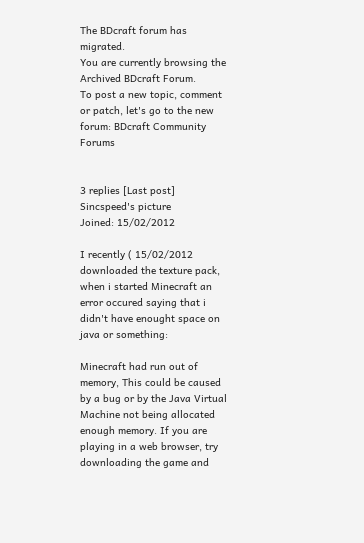The BDcraft forum has migrated.
You are currently browsing the Archived BDcraft Forum.
To post a new topic, comment or patch, let's go to the new forum: BDcraft Community Forums


3 replies [Last post]
Sincspeed's picture
Joined: 15/02/2012

I recently ( 15/02/2012 downloaded the texture pack, when i started Minecraft an error occured saying that i didn't have enought space on java or something:

Minecraft had run out of memory, This could be caused by a bug or by the Java Virtual Machine not being allocated enough memory. If you are playing in a web browser, try downloading the game and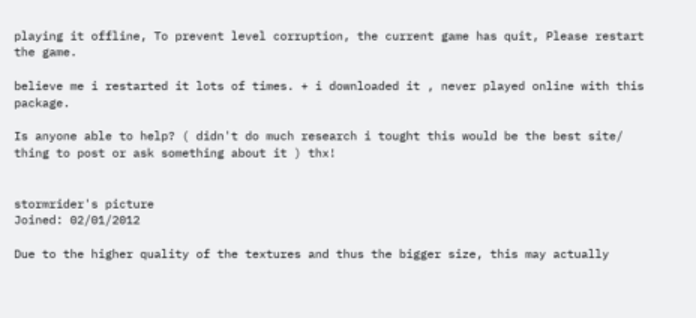playing it offline, To prevent level corruption, the current game has quit, Please restart the game.

believe me i restarted it lots of times. + i downloaded it , never played online with this package.

Is anyone able to help? ( didn't do much research i tought this would be the best site/ thing to post or ask something about it ) thx!


stormrider's picture
Joined: 02/01/2012

Due to the higher quality of the textures and thus the bigger size, this may actually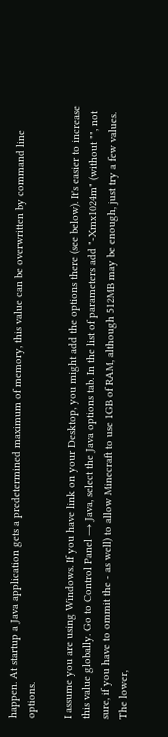happen. At startup a Java application gets a predetermined maximum of memory, this value can be overwritten by command line options.

I assume you are using Windows. If you have link on your Desktop, you might add the options there (see below). It's easier to increase this value globally. Go to Control Panel → Java, select the Java options tab. In the list of parameters add "-Xmx1024m" (without "", not sure, if you have to ommit the - as well) to allow Minecraft to use 1GB of RAM, although 512MB may be enough, just try a few values. The lower,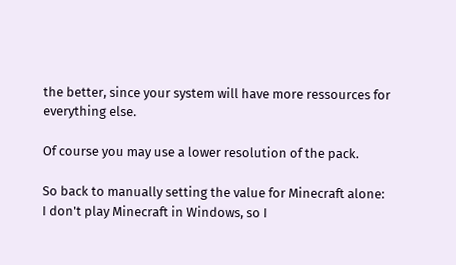the better, since your system will have more ressources for everything else.

Of course you may use a lower resolution of the pack.

So back to manually setting the value for Minecraft alone:
I don't play Minecraft in Windows, so I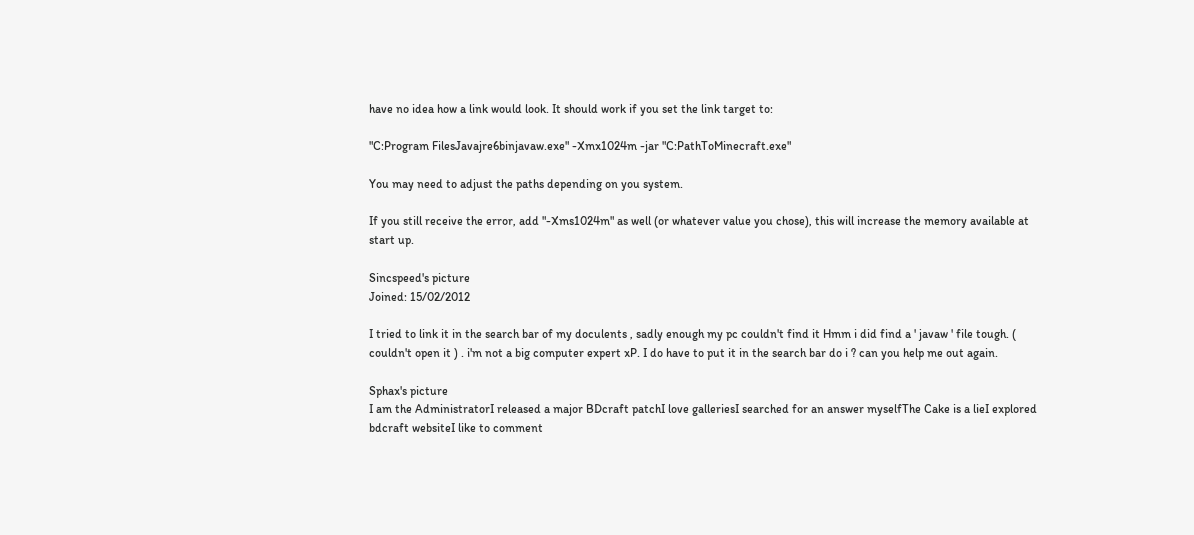have no idea how a link would look. It should work if you set the link target to:

"C:Program FilesJavajre6binjavaw.exe" -Xmx1024m -jar "C:PathToMinecraft.exe"

You may need to adjust the paths depending on you system.

If you still receive the error, add "-Xms1024m" as well (or whatever value you chose), this will increase the memory available at start up.

Sincspeed's picture
Joined: 15/02/2012

I tried to link it in the search bar of my doculents , sadly enough my pc couldn't find it Hmm i did find a ' javaw ' file tough. ( couldn't open it ) . i'm not a big computer expert xP. I do have to put it in the search bar do i ? can you help me out again.

Sphax's picture
I am the AdministratorI released a major BDcraft patchI love galleriesI searched for an answer myselfThe Cake is a lieI explored bdcraft websiteI like to comment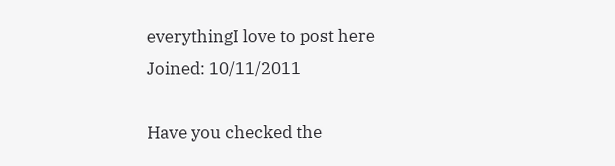everythingI love to post here
Joined: 10/11/2011

Have you checked the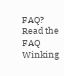FAQ? Read the FAQ Winking